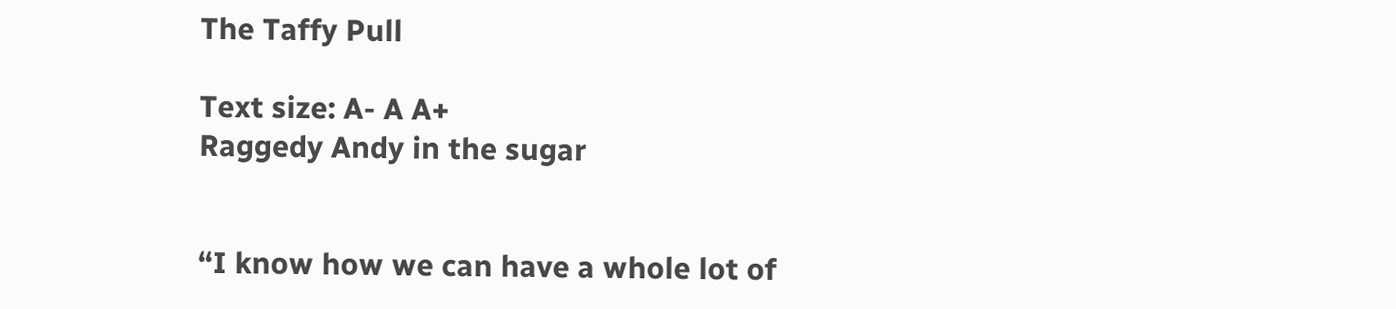The Taffy Pull

Text size: A- A A+
Raggedy Andy in the sugar


“I know how we can have a whole lot of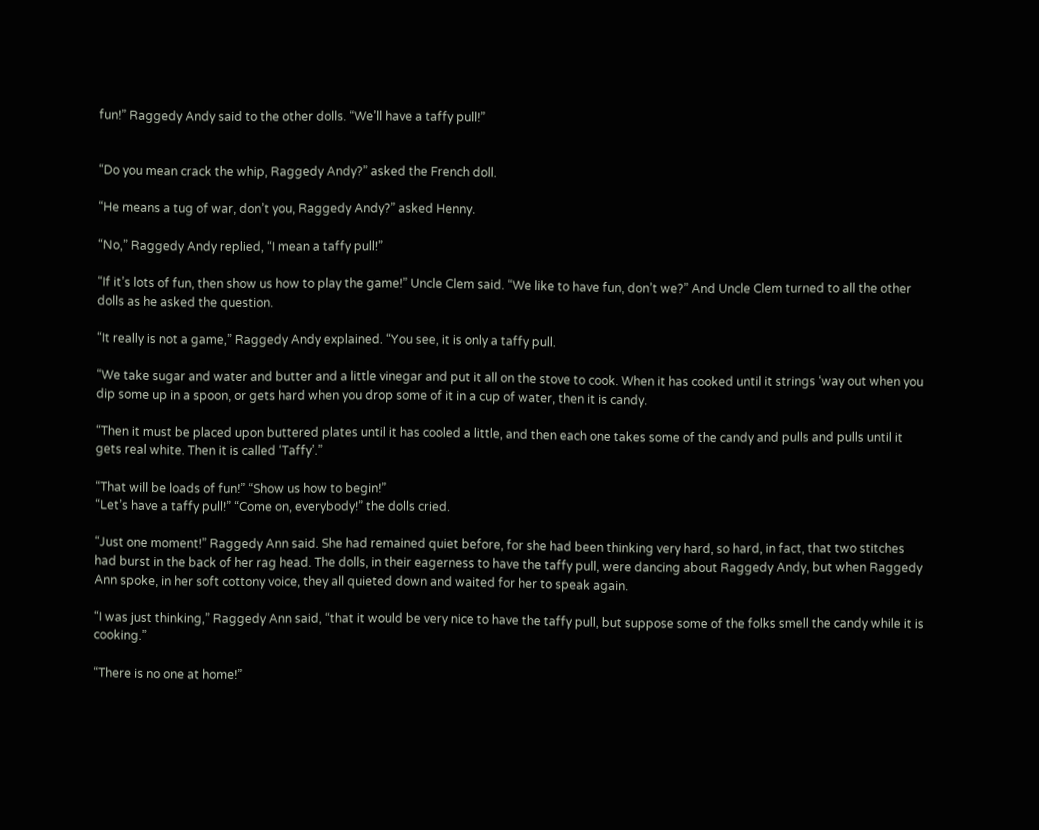fun!” Raggedy Andy said to the other dolls. “We’ll have a taffy pull!”


“Do you mean crack the whip, Raggedy Andy?” asked the French doll.

“He means a tug of war, don’t you, Raggedy Andy?” asked Henny.

“No,” Raggedy Andy replied, “I mean a taffy pull!”

“If it’s lots of fun, then show us how to play the game!” Uncle Clem said. “We like to have fun, don’t we?” And Uncle Clem turned to all the other dolls as he asked the question.

“It really is not a game,” Raggedy Andy explained. “You see, it is only a taffy pull.

“We take sugar and water and butter and a little vinegar and put it all on the stove to cook. When it has cooked until it strings ‘way out when you dip some up in a spoon, or gets hard when you drop some of it in a cup of water, then it is candy.

“Then it must be placed upon buttered plates until it has cooled a little, and then each one takes some of the candy and pulls and pulls until it gets real white. Then it is called ‘Taffy’.”

“That will be loads of fun!” “Show us how to begin!”
“Let’s have a taffy pull!” “Come on, everybody!” the dolls cried.

“Just one moment!” Raggedy Ann said. She had remained quiet before, for she had been thinking very hard, so hard, in fact, that two stitches had burst in the back of her rag head. The dolls, in their eagerness to have the taffy pull, were dancing about Raggedy Andy, but when Raggedy Ann spoke, in her soft cottony voice, they all quieted down and waited for her to speak again.

“I was just thinking,” Raggedy Ann said, “that it would be very nice to have the taffy pull, but suppose some of the folks smell the candy while it is cooking.”

“There is no one at home!”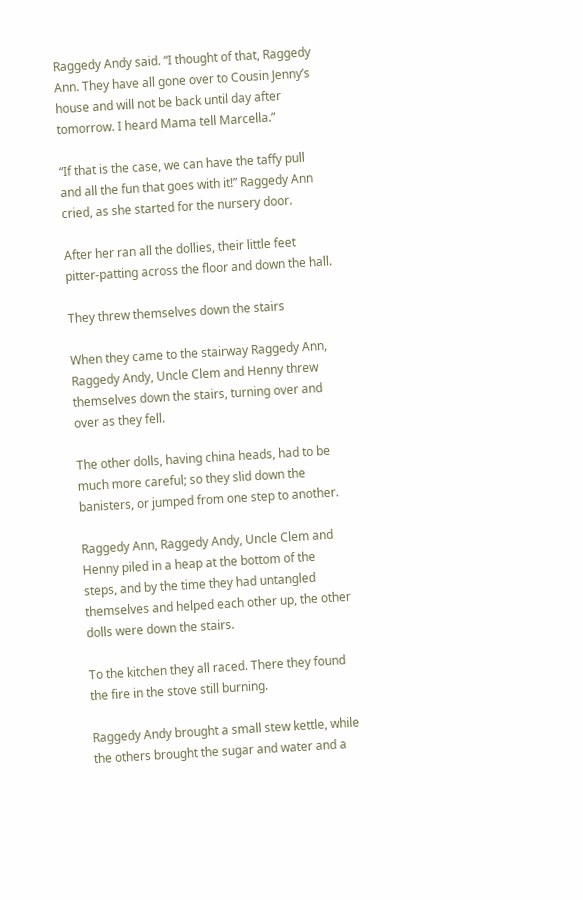Raggedy Andy said. “I thought of that, Raggedy Ann. They have all gone over to Cousin Jenny’s house and will not be back until day after tomorrow. I heard Mama tell Marcella.”

“If that is the case, we can have the taffy pull and all the fun that goes with it!” Raggedy Ann cried, as she started for the nursery door.

After her ran all the dollies, their little feet pitter-patting across the floor and down the hall.

They threw themselves down the stairs

When they came to the stairway Raggedy Ann, Raggedy Andy, Uncle Clem and Henny threw themselves down the stairs, turning over and over as they fell.

The other dolls, having china heads, had to be much more careful; so they slid down the banisters, or jumped from one step to another.

Raggedy Ann, Raggedy Andy, Uncle Clem and Henny piled in a heap at the bottom of the steps, and by the time they had untangled themselves and helped each other up, the other dolls were down the stairs.

To the kitchen they all raced. There they found the fire in the stove still burning.

Raggedy Andy brought a small stew kettle, while the others brought the sugar and water and a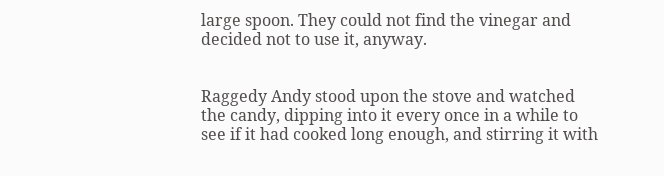large spoon. They could not find the vinegar and decided not to use it, anyway.


Raggedy Andy stood upon the stove and watched the candy, dipping into it every once in a while to see if it had cooked long enough, and stirring it with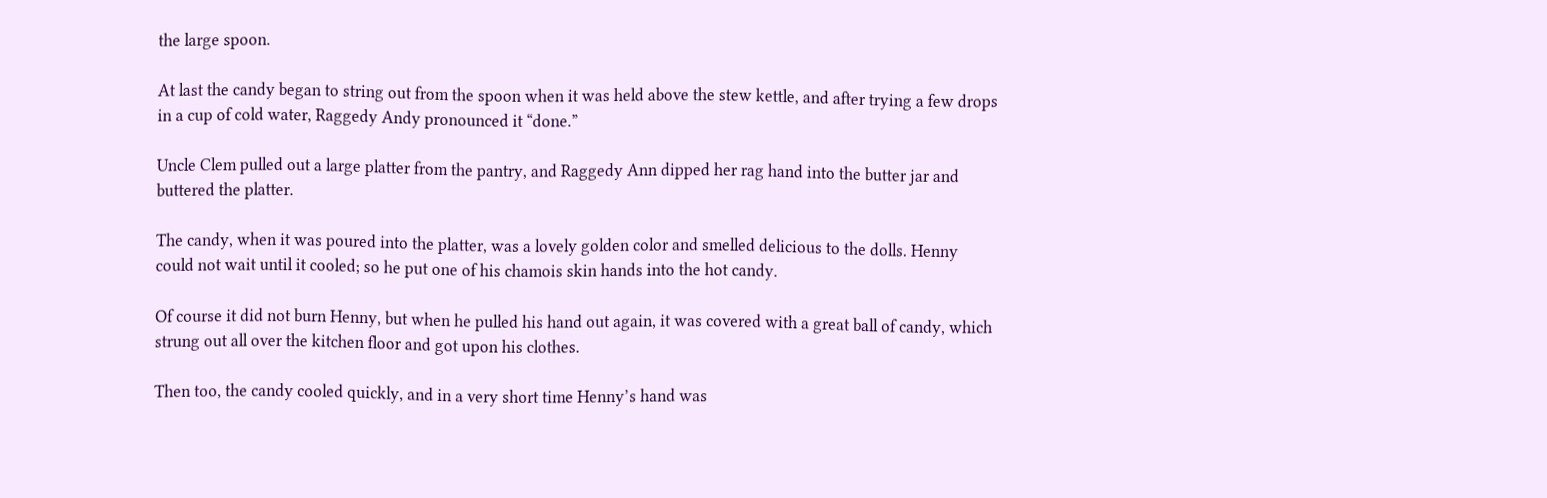the large spoon.

At last the candy began to string out from the spoon when it was held above the stew kettle, and after trying a few drops in a cup of cold water, Raggedy Andy pronounced it “done.”

Uncle Clem pulled out a large platter from the pantry, and Raggedy Ann dipped her rag hand into the butter jar and buttered the platter.

The candy, when it was poured into the platter, was a lovely golden color and smelled delicious to the dolls. Henny could not wait until it cooled; so he put one of his chamois skin hands into the hot candy.

Of course it did not burn Henny, but when he pulled his hand out again, it was covered with a great ball of candy, which strung out all over the kitchen floor and got upon his clothes.

Then too, the candy cooled quickly, and in a very short time Henny’s hand was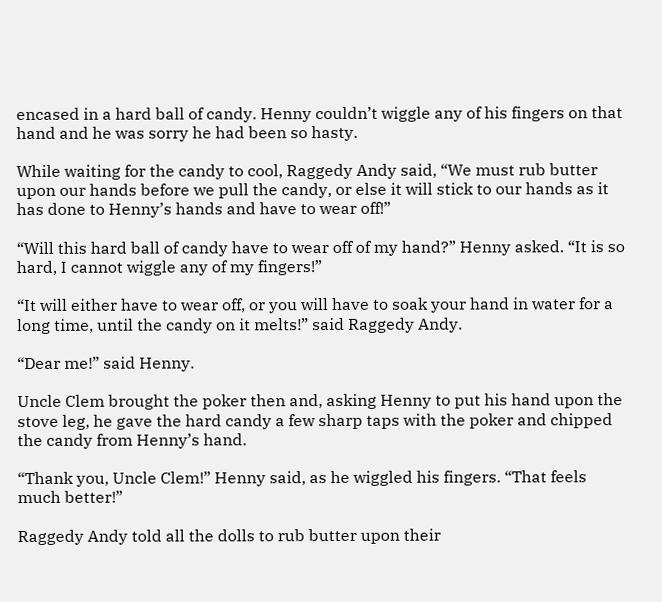encased in a hard ball of candy. Henny couldn’t wiggle any of his fingers on that hand and he was sorry he had been so hasty.

While waiting for the candy to cool, Raggedy Andy said, “We must rub butter upon our hands before we pull the candy, or else it will stick to our hands as it has done to Henny’s hands and have to wear off!”

“Will this hard ball of candy have to wear off of my hand?” Henny asked. “It is so hard, I cannot wiggle any of my fingers!”

“It will either have to wear off, or you will have to soak your hand in water for a long time, until the candy on it melts!” said Raggedy Andy.

“Dear me!” said Henny.

Uncle Clem brought the poker then and, asking Henny to put his hand upon the stove leg, he gave the hard candy a few sharp taps with the poker and chipped the candy from Henny’s hand.

“Thank you, Uncle Clem!” Henny said, as he wiggled his fingers. “That feels much better!”

Raggedy Andy told all the dolls to rub butter upon their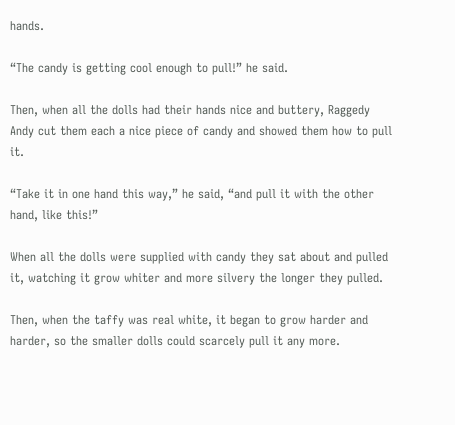hands.

“The candy is getting cool enough to pull!” he said.

Then, when all the dolls had their hands nice and buttery, Raggedy Andy cut them each a nice piece of candy and showed them how to pull it.

“Take it in one hand this way,” he said, “and pull it with the other hand, like this!”

When all the dolls were supplied with candy they sat about and pulled it, watching it grow whiter and more silvery the longer they pulled.

Then, when the taffy was real white, it began to grow harder and harder, so the smaller dolls could scarcely pull it any more.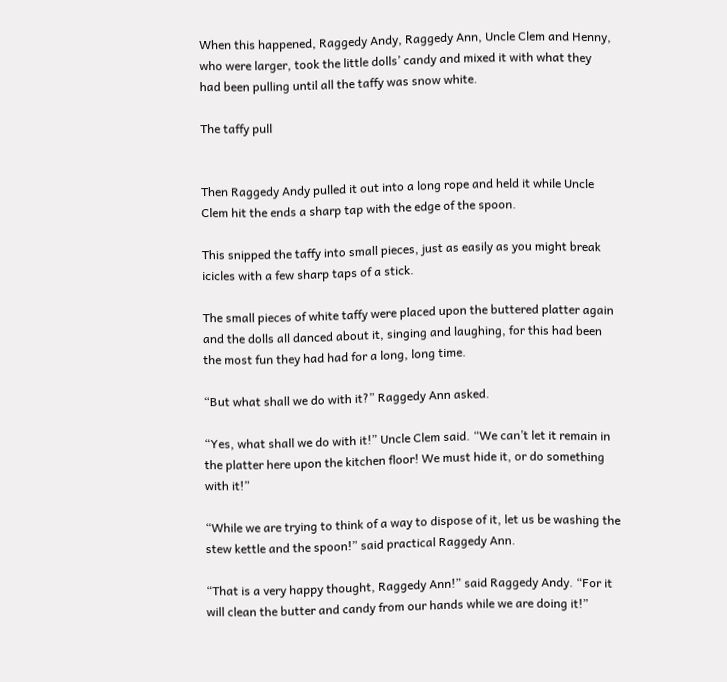When this happened, Raggedy Andy, Raggedy Ann, Uncle Clem and Henny, who were larger, took the little dolls’ candy and mixed it with what they had been pulling until all the taffy was snow white.

The taffy pull


Then Raggedy Andy pulled it out into a long rope and held it while Uncle Clem hit the ends a sharp tap with the edge of the spoon.

This snipped the taffy into small pieces, just as easily as you might break icicles with a few sharp taps of a stick.

The small pieces of white taffy were placed upon the buttered platter again and the dolls all danced about it, singing and laughing, for this had been the most fun they had had for a long, long time.

“But what shall we do with it?” Raggedy Ann asked.

“Yes, what shall we do with it!” Uncle Clem said. “We can’t let it remain in the platter here upon the kitchen floor! We must hide it, or do something with it!”

“While we are trying to think of a way to dispose of it, let us be washing the stew kettle and the spoon!” said practical Raggedy Ann.

“That is a very happy thought, Raggedy Ann!” said Raggedy Andy. “For it will clean the butter and candy from our hands while we are doing it!”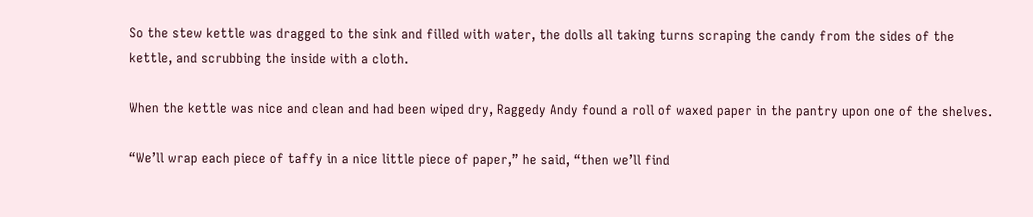So the stew kettle was dragged to the sink and filled with water, the dolls all taking turns scraping the candy from the sides of the kettle, and scrubbing the inside with a cloth.

When the kettle was nice and clean and had been wiped dry, Raggedy Andy found a roll of waxed paper in the pantry upon one of the shelves.

“We’ll wrap each piece of taffy in a nice little piece of paper,” he said, “then we’ll find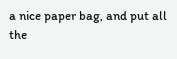a nice paper bag, and put all the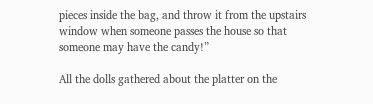pieces inside the bag, and throw it from the upstairs window when someone passes the house so that someone may have the candy!”

All the dolls gathered about the platter on the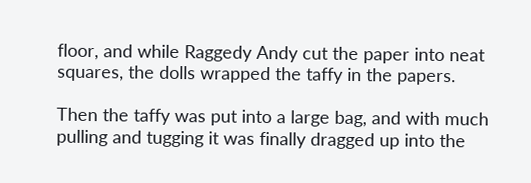floor, and while Raggedy Andy cut the paper into neat squares, the dolls wrapped the taffy in the papers.

Then the taffy was put into a large bag, and with much pulling and tugging it was finally dragged up into the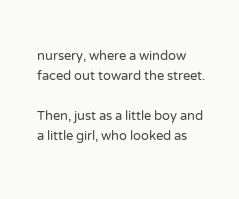nursery, where a window faced out toward the street.

Then, just as a little boy and a little girl, who looked as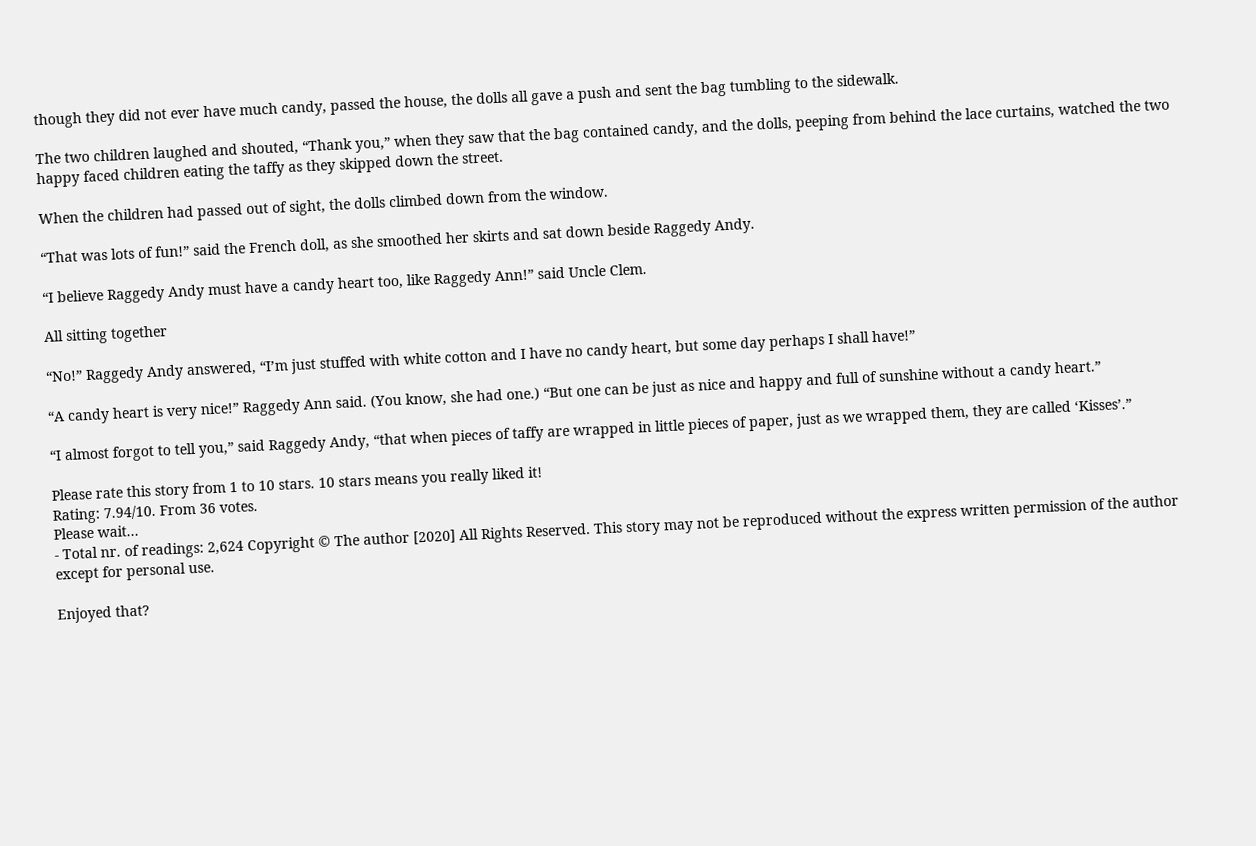though they did not ever have much candy, passed the house, the dolls all gave a push and sent the bag tumbling to the sidewalk.

The two children laughed and shouted, “Thank you,” when they saw that the bag contained candy, and the dolls, peeping from behind the lace curtains, watched the two happy faced children eating the taffy as they skipped down the street.

When the children had passed out of sight, the dolls climbed down from the window.

“That was lots of fun!” said the French doll, as she smoothed her skirts and sat down beside Raggedy Andy.

“I believe Raggedy Andy must have a candy heart too, like Raggedy Ann!” said Uncle Clem.

All sitting together

“No!” Raggedy Andy answered, “I’m just stuffed with white cotton and I have no candy heart, but some day perhaps I shall have!”

“A candy heart is very nice!” Raggedy Ann said. (You know, she had one.) “But one can be just as nice and happy and full of sunshine without a candy heart.”

“I almost forgot to tell you,” said Raggedy Andy, “that when pieces of taffy are wrapped in little pieces of paper, just as we wrapped them, they are called ‘Kisses’.”

Please rate this story from 1 to 10 stars. 10 stars means you really liked it!
Rating: 7.94/10. From 36 votes.
Please wait...
- Total nr. of readings: 2,624 Copyright © The author [2020] All Rights Reserved. This story may not be reproduced without the express written permission of the author except for personal use.

Enjoyed that?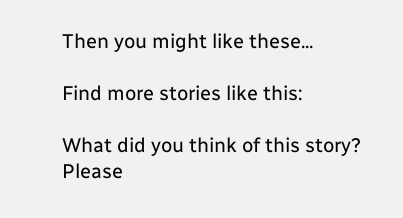Then you might like these...

Find more stories like this:

What did you think of this story? Please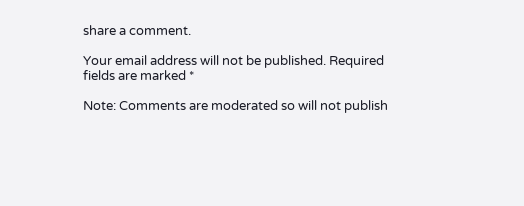share a comment.

Your email address will not be published. Required fields are marked *

Note: Comments are moderated so will not publish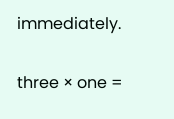immediately.

three × one =